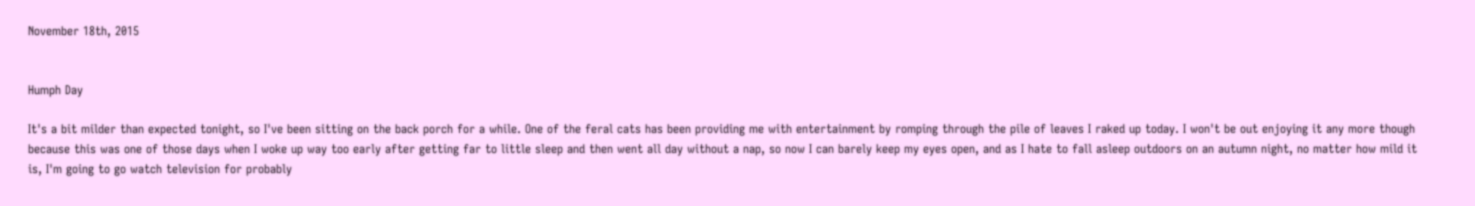November 18th, 2015


Humph Day

It's a bit milder than expected tonight, so I've been sitting on the back porch for a while. One of the feral cats has been providing me with entertainment by romping through the pile of leaves I raked up today. I won't be out enjoying it any more though because this was one of those days when I woke up way too early after getting far to little sleep and then went all day without a nap, so now I can barely keep my eyes open, and as I hate to fall asleep outdoors on an autumn night, no matter how mild it is, I'm going to go watch television for probably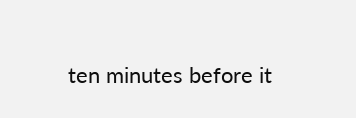ten minutes before it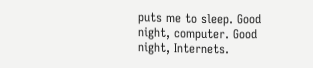puts me to sleep. Good night, computer. Good night, Internets.